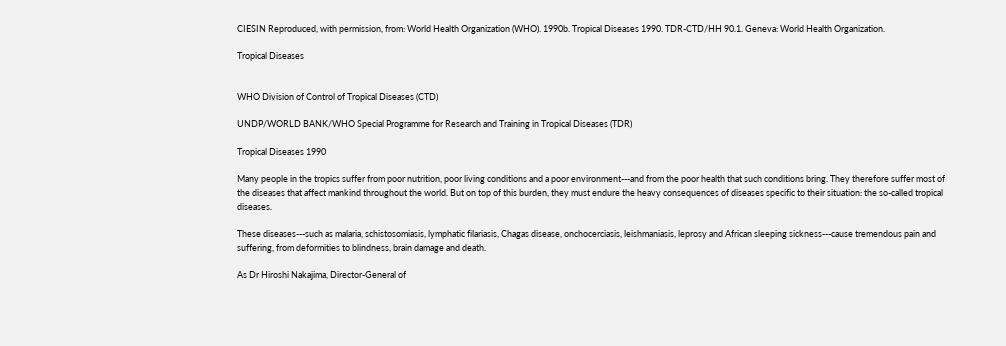CIESIN Reproduced, with permission, from: World Health Organization (WHO). 1990b. Tropical Diseases 1990. TDR-CTD/HH 90.1. Geneva: World Health Organization.

Tropical Diseases


WHO Division of Control of Tropical Diseases (CTD)

UNDP/WORLD BANK/WHO Special Programme for Research and Training in Tropical Diseases (TDR)

Tropical Diseases 1990

Many people in the tropics suffer from poor nutrition, poor living conditions and a poor environment---and from the poor health that such conditions bring. They therefore suffer most of the diseases that affect mankind throughout the world. But on top of this burden, they must endure the heavy consequences of diseases specific to their situation: the so-called tropical diseases.

These diseases---such as malaria, schistosomiasis, lymphatic filariasis, Chagas disease, onchocerciasis, leishmaniasis, leprosy and African sleeping sickness---cause tremendous pain and suffering, from deformities to blindness, brain damage and death.

As Dr Hiroshi Nakajima, Director-General of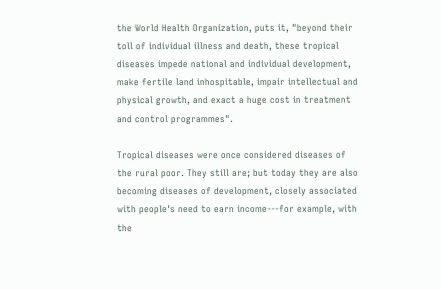the World Health Organization, puts it, "beyond their toll of individual illness and death, these tropical diseases impede national and individual development, make fertile land inhospitable, impair intellectual and physical growth, and exact a huge cost in treatment and control programmes".

Tropical diseases were once considered diseases of the rural poor. They still are; but today they are also becoming diseases of development, closely associated with people's need to earn income---for example, with the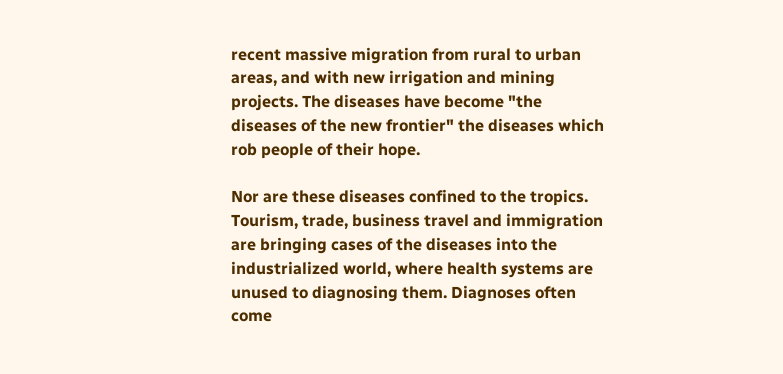recent massive migration from rural to urban areas, and with new irrigation and mining projects. The diseases have become "the diseases of the new frontier" the diseases which rob people of their hope.

Nor are these diseases confined to the tropics. Tourism, trade, business travel and immigration are bringing cases of the diseases into the industrialized world, where health systems are unused to diagnosing them. Diagnoses often come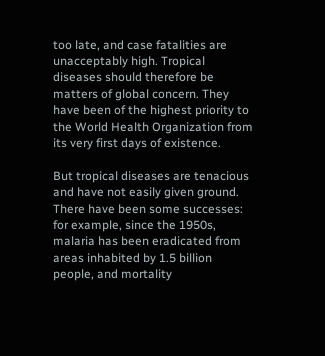too late, and case fatalities are unacceptably high. Tropical diseases should therefore be matters of global concern. They have been of the highest priority to the World Health Organization from its very first days of existence.

But tropical diseases are tenacious and have not easily given ground. There have been some successes: for example, since the 1950s, malaria has been eradicated from areas inhabited by 1.5 billion people, and mortality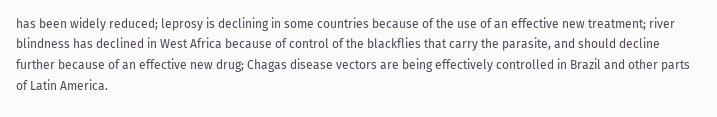has been widely reduced; leprosy is declining in some countries because of the use of an effective new treatment; river blindness has declined in West Africa because of control of the blackflies that carry the parasite, and should decline further because of an effective new drug; Chagas disease vectors are being effectively controlled in Brazil and other parts of Latin America.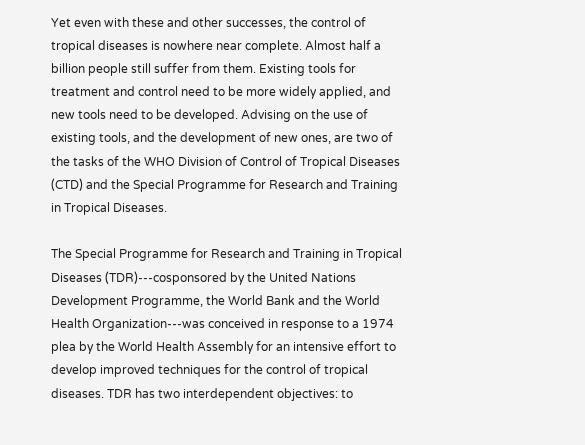Yet even with these and other successes, the control of tropical diseases is nowhere near complete. Almost half a billion people still suffer from them. Existing tools for treatment and control need to be more widely applied, and new tools need to be developed. Advising on the use of existing tools, and the development of new ones, are two of the tasks of the WHO Division of Control of Tropical Diseases (CTD) and the Special Programme for Research and Training in Tropical Diseases.

The Special Programme for Research and Training in Tropical Diseases (TDR)---cosponsored by the United Nations Development Programme, the World Bank and the World Health Organization---was conceived in response to a 1974 plea by the World Health Assembly for an intensive effort to develop improved techniques for the control of tropical diseases. TDR has two interdependent objectives: to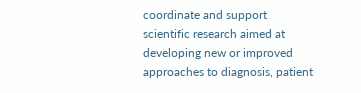coordinate and support scientific research aimed at developing new or improved approaches to diagnosis, patient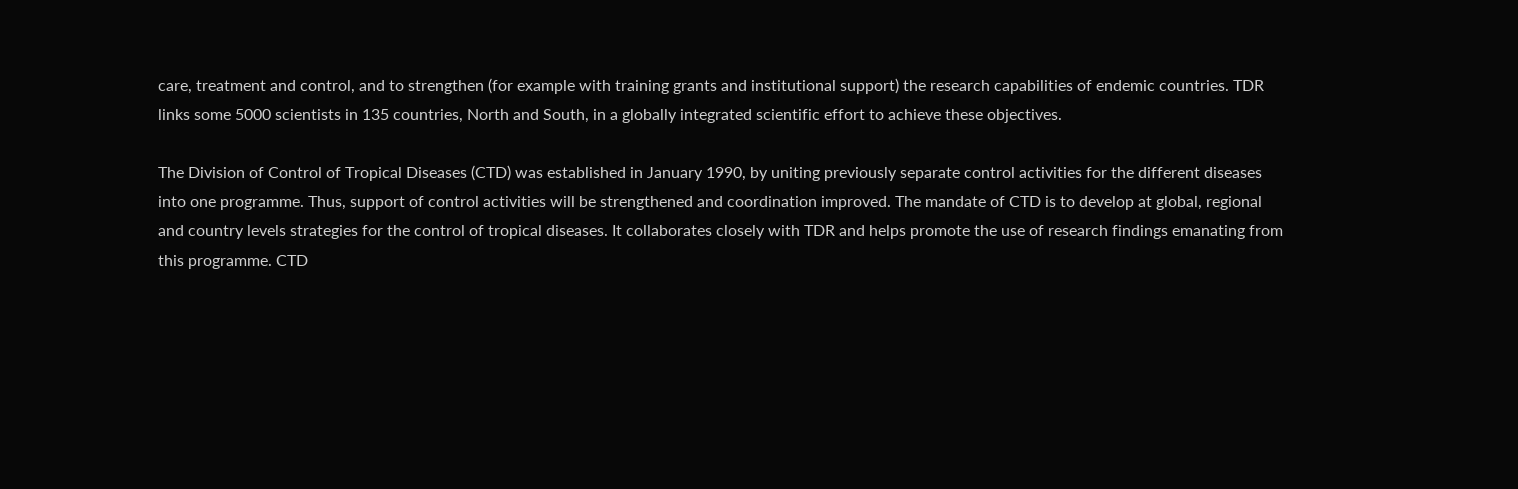care, treatment and control, and to strengthen (for example with training grants and institutional support) the research capabilities of endemic countries. TDR links some 5000 scientists in 135 countries, North and South, in a globally integrated scientific effort to achieve these objectives.

The Division of Control of Tropical Diseases (CTD) was established in January 1990, by uniting previously separate control activities for the different diseases into one programme. Thus, support of control activities will be strengthened and coordination improved. The mandate of CTD is to develop at global, regional and country levels strategies for the control of tropical diseases. It collaborates closely with TDR and helps promote the use of research findings emanating from this programme. CTD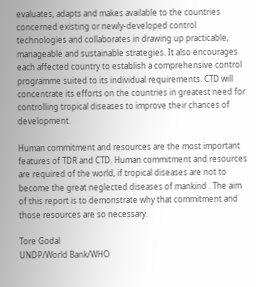evaluates, adapts and makes available to the countries concerned existing or newly-developed control technologies and collaborates in drawing up practicable, manageable and sustainable strategies. It also encourages each affected country to establish a comprehensive control programme suited to its individual requirements. CTD will concentrate its efforts on the countries in greatest need for controlling tropical diseases to improve their chances of development.

Human commitment and resources are the most important features of TDR and CTD. Human commitment and resources are required of the world, if tropical diseases are not to become the great neglected diseases of mankind . The aim of this report is to demonstrate why that commitment and those resources are so necessary.

Tore Godal
UNDP/World Bank/WHO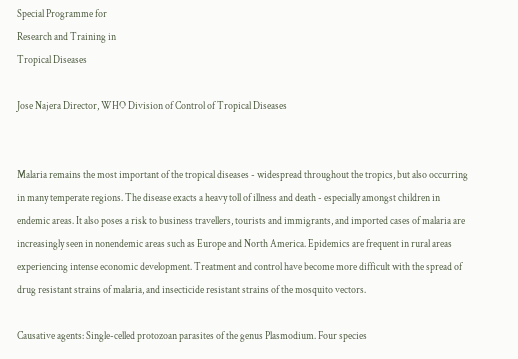Special Programme for
Research and Training in
Tropical Diseases

Jose Najera Director, WHO Division of Control of Tropical Diseases


Malaria remains the most important of the tropical diseases - widespread throughout the tropics, but also occurring in many temperate regions. The disease exacts a heavy toll of illness and death - especially amongst children in endemic areas. It also poses a risk to business travellers, tourists and immigrants, and imported cases of malaria are increasingly seen in nonendemic areas such as Europe and North America. Epidemics are frequent in rural areas experiencing intense economic development. Treatment and control have become more difficult with the spread of drug resistant strains of malaria, and insecticide resistant strains of the mosquito vectors.

Causative agents: Single-celled protozoan parasites of the genus Plasmodium. Four species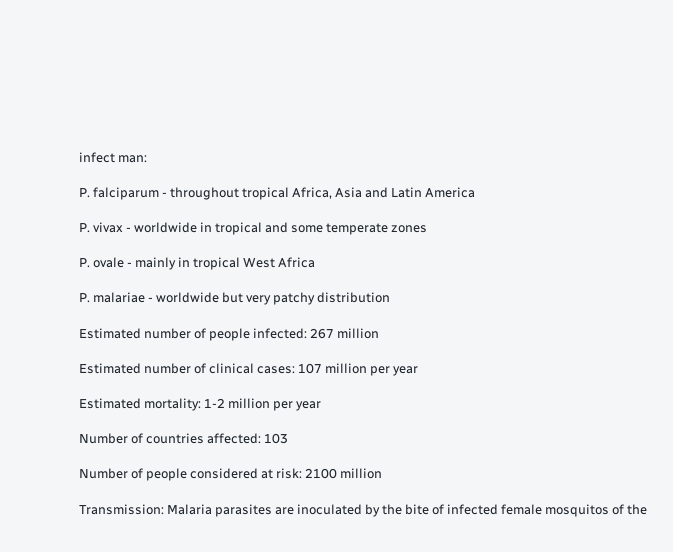infect man:

P. falciparum - throughout tropical Africa, Asia and Latin America

P. vivax - worldwide in tropical and some temperate zones

P. ovale - mainly in tropical West Africa

P. malariae - worldwide but very patchy distribution

Estimated number of people infected: 267 million

Estimated number of clinical cases: 107 million per year

Estimated mortality: 1-2 million per year

Number of countries affected: 103

Number of people considered at risk: 2100 million

Transmission: Malaria parasites are inoculated by the bite of infected female mosquitos of the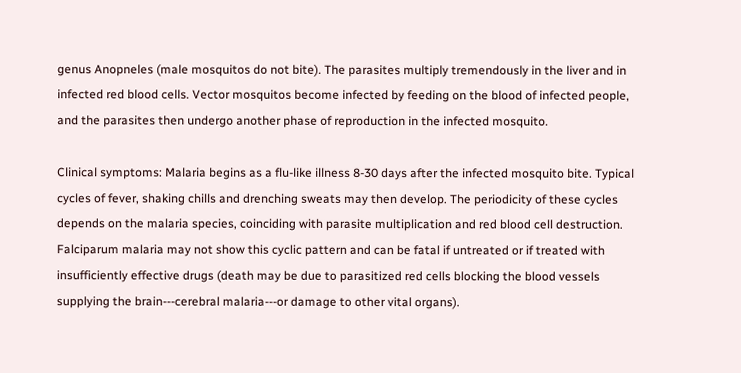genus Anopneles (male mosquitos do not bite). The parasites multiply tremendously in the liver and in infected red blood cells. Vector mosquitos become infected by feeding on the blood of infected people, and the parasites then undergo another phase of reproduction in the infected mosquito.

Clinical symptoms: Malaria begins as a flu-like illness 8-30 days after the infected mosquito bite. Typical cycles of fever, shaking chills and drenching sweats may then develop. The periodicity of these cycles depends on the malaria species, coinciding with parasite multiplication and red blood cell destruction. Falciparum malaria may not show this cyclic pattern and can be fatal if untreated or if treated with insufficiently effective drugs (death may be due to parasitized red cells blocking the blood vessels supplying the brain---cerebral malaria---or damage to other vital organs).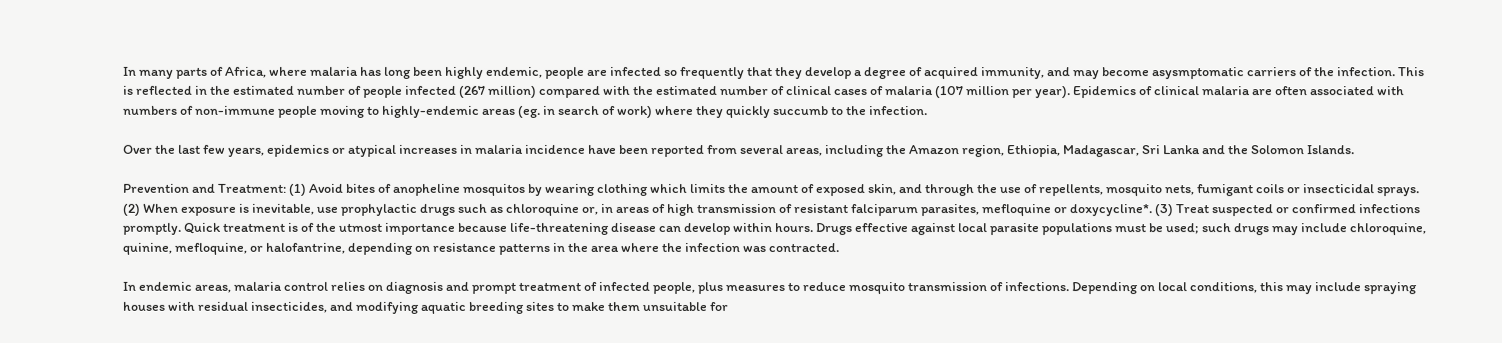In many parts of Africa, where malaria has long been highly endemic, people are infected so frequently that they develop a degree of acquired immunity, and may become asysmptomatic carriers of the infection. This is reflected in the estimated number of people infected (267 million) compared with the estimated number of clinical cases of malaria (107 million per year). Epidemics of clinical malaria are often associated with numbers of non-immune people moving to highly-endemic areas (eg. in search of work) where they quickly succumb to the infection.

Over the last few years, epidemics or atypical increases in malaria incidence have been reported from several areas, including the Amazon region, Ethiopia, Madagascar, Sri Lanka and the Solomon Islands.

Prevention and Treatment: (1) Avoid bites of anopheline mosquitos by wearing clothing which limits the amount of exposed skin, and through the use of repellents, mosquito nets, fumigant coils or insecticidal sprays. (2) When exposure is inevitable, use prophylactic drugs such as chloroquine or, in areas of high transmission of resistant falciparum parasites, mefloquine or doxycycline*. (3) Treat suspected or confirmed infections promptly. Quick treatment is of the utmost importance because life-threatening disease can develop within hours. Drugs effective against local parasite populations must be used; such drugs may include chloroquine, quinine, mefloquine, or halofantrine, depending on resistance patterns in the area where the infection was contracted.

In endemic areas, malaria control relies on diagnosis and prompt treatment of infected people, plus measures to reduce mosquito transmission of infections. Depending on local conditions, this may include spraying houses with residual insecticides, and modifying aquatic breeding sites to make them unsuitable for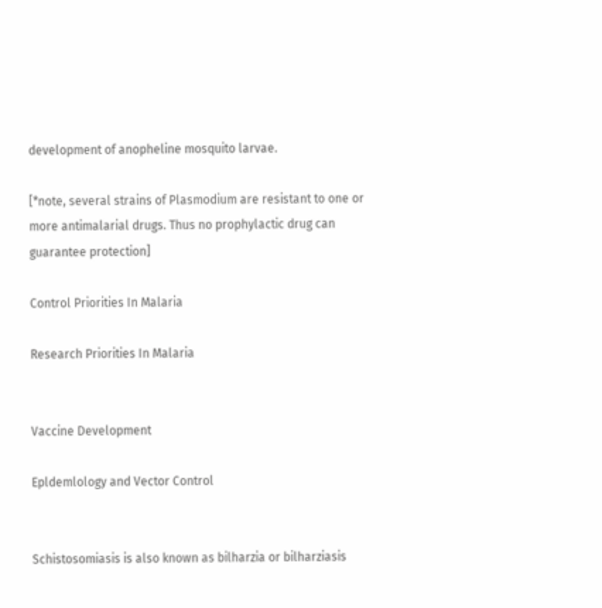development of anopheline mosquito larvae.

[*note, several strains of Plasmodium are resistant to one or more antimalarial drugs. Thus no prophylactic drug can guarantee protection]

Control Priorities In Malaria

Research Priorities In Malaria


Vaccine Development

Epldemlology and Vector Control


Schistosomiasis is also known as bilharzia or bilharziasis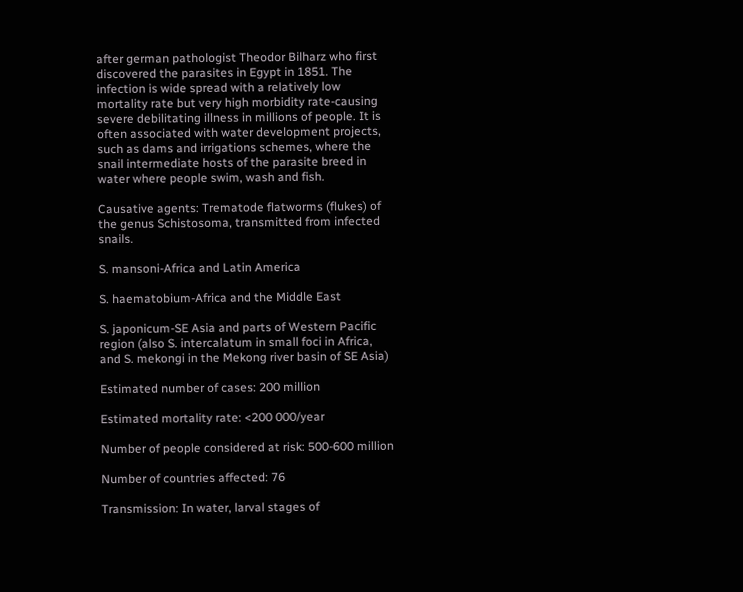after german pathologist Theodor Bilharz who first discovered the parasites in Egypt in 1851. The infection is wide spread with a relatively low mortality rate but very high morbidity rate-causing severe debilitating illness in millions of people. It is often associated with water development projects, such as dams and irrigations schemes, where the snail intermediate hosts of the parasite breed in water where people swim, wash and fish.

Causative agents: Trematode flatworms (flukes) of the genus Schistosoma, transmitted from infected snails.

S. mansoni-Africa and Latin America

S. haematobium-Africa and the Middle East

S. japonicum-SE Asia and parts of Western Pacific region (also S. intercalatum in small foci in Africa, and S. mekongi in the Mekong river basin of SE Asia)

Estimated number of cases: 200 million

Estimated mortality rate: <200 000/year

Number of people considered at risk: 500-600 million

Number of countries affected: 76

Transmission: In water, larval stages of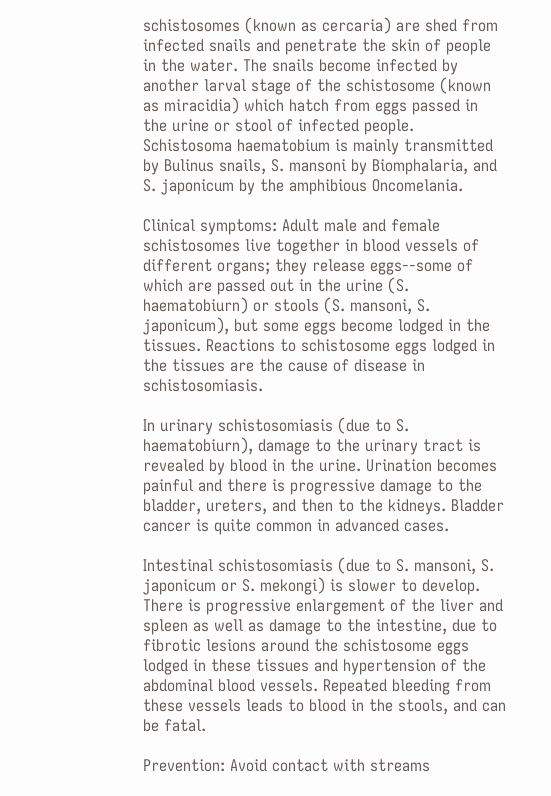schistosomes (known as cercaria) are shed from infected snails and penetrate the skin of people in the water. The snails become infected by another larval stage of the schistosome (known as miracidia) which hatch from eggs passed in the urine or stool of infected people. Schistosoma haematobium is mainly transmitted by Bulinus snails, S. mansoni by Biomphalaria, and S. japonicum by the amphibious Oncomelania.

Clinical symptoms: Adult male and female schistosomes live together in blood vessels of different organs; they release eggs--some of which are passed out in the urine (S. haematobiurn) or stools (S. mansoni, S. japonicum), but some eggs become lodged in the tissues. Reactions to schistosome eggs lodged in the tissues are the cause of disease in schistosomiasis.

In urinary schistosomiasis (due to S. haematobiurn), damage to the urinary tract is revealed by blood in the urine. Urination becomes painful and there is progressive damage to the bladder, ureters, and then to the kidneys. Bladder cancer is quite common in advanced cases.

Intestinal schistosomiasis (due to S. mansoni, S. japonicum or S. mekongi) is slower to develop. There is progressive enlargement of the liver and spleen as well as damage to the intestine, due to fibrotic lesions around the schistosome eggs lodged in these tissues and hypertension of the abdominal blood vessels. Repeated bleeding from these vessels leads to blood in the stools, and can be fatal.

Prevention: Avoid contact with streams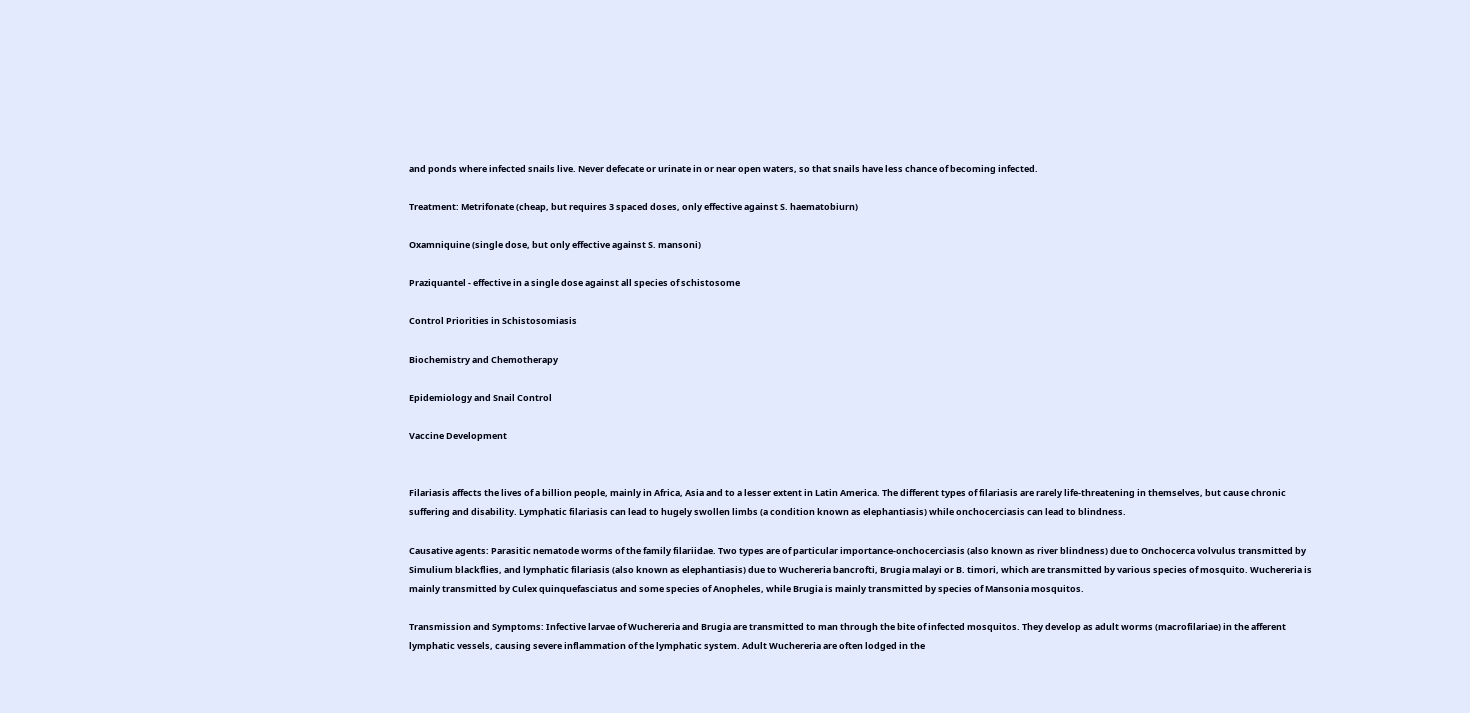and ponds where infected snails live. Never defecate or urinate in or near open waters, so that snails have less chance of becoming infected.

Treatment: Metrifonate (cheap, but requires 3 spaced doses, only effective against S. haematobiurn)

Oxamniquine (single dose, but only effective against S. mansoni)

Praziquantel - effective in a single dose against all species of schistosome

Control Priorities in Schistosomiasis

Biochemistry and Chemotherapy

Epidemiology and Snail Control

Vaccine Development


Filariasis affects the lives of a billion people, mainly in Africa, Asia and to a lesser extent in Latin America. The different types of filariasis are rarely life-threatening in themselves, but cause chronic suffering and disability. Lymphatic filariasis can lead to hugely swollen limbs (a condition known as elephantiasis) while onchocerciasis can lead to blindness.

Causative agents: Parasitic nematode worms of the family filariidae. Two types are of particular importance-onchocerciasis (also known as river blindness) due to Onchocerca volvulus transmitted by Simulium blackflies, and lymphatic filariasis (also known as elephantiasis) due to Wuchereria bancrofti, Brugia malayi or B. timori, which are transmitted by various species of mosquito. Wuchereria is mainly transmitted by Culex quinquefasciatus and some species of Anopheles, while Brugia is mainly transmitted by species of Mansonia mosquitos.

Transmission and Symptoms: Infective larvae of Wuchereria and Brugia are transmitted to man through the bite of infected mosquitos. They develop as adult worms (macrofilariae) in the afferent lymphatic vessels, causing severe inflammation of the lymphatic system. Adult Wuchereria are often lodged in the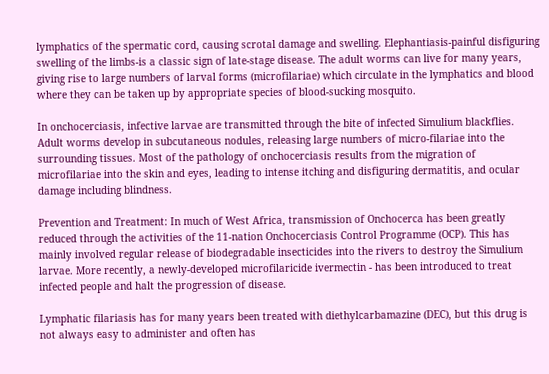lymphatics of the spermatic cord, causing scrotal damage and swelling. Elephantiasis-painful disfiguring swelling of the limbs-is a classic sign of late-stage disease. The adult worms can live for many years, giving rise to large numbers of larval forms (microfilariae) which circulate in the lymphatics and blood where they can be taken up by appropriate species of blood-sucking mosquito.

In onchocerciasis, infective larvae are transmitted through the bite of infected Simulium blackflies. Adult worms develop in subcutaneous nodules, releasing large numbers of micro-filariae into the surrounding tissues. Most of the pathology of onchocerciasis results from the migration of microfilariae into the skin and eyes, leading to intense itching and disfiguring dermatitis, and ocular damage including blindness.

Prevention and Treatment: In much of West Africa, transmission of Onchocerca has been greatly reduced through the activities of the 11-nation Onchocerciasis Control Programme (OCP). This has mainly involved regular release of biodegradable insecticides into the rivers to destroy the Simulium larvae. More recently, a newly-developed microfilaricide ivermectin - has been introduced to treat infected people and halt the progression of disease.

Lymphatic filariasis has for many years been treated with diethylcarbamazine (DEC), but this drug is not always easy to administer and often has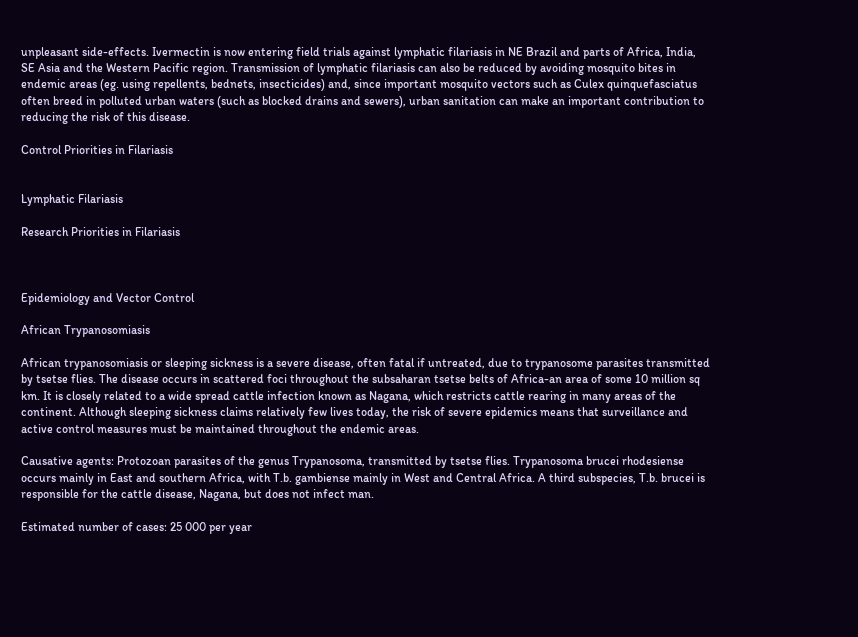unpleasant side-effects. Ivermectin is now entering field trials against lymphatic filariasis in NE Brazil and parts of Africa, India, SE Asia and the Western Pacific region. Transmission of lymphatic filariasis can also be reduced by avoiding mosquito bites in endemic areas (eg. using repellents, bednets, insecticides) and, since important mosquito vectors such as Culex quinquefasciatus often breed in polluted urban waters (such as blocked drains and sewers), urban sanitation can make an important contribution to reducing the risk of this disease.

Control Priorities in Filariasis


Lymphatic Filariasis

Research Priorities in Filariasis



Epidemiology and Vector Control

African Trypanosomiasis

African trypanosomiasis or sleeping sickness is a severe disease, often fatal if untreated, due to trypanosome parasites transmitted by tsetse flies. The disease occurs in scattered foci throughout the subsaharan tsetse belts of Africa-an area of some 10 million sq km. It is closely related to a wide spread cattle infection known as Nagana, which restricts cattle rearing in many areas of the continent. Although sleeping sickness claims relatively few lives today, the risk of severe epidemics means that surveillance and active control measures must be maintained throughout the endemic areas.

Causative agents: Protozoan parasites of the genus Trypanosoma, transmitted by tsetse flies. Trypanosoma brucei rhodesiense occurs mainly in East and southern Africa, with T.b. gambiense mainly in West and Central Africa. A third subspecies, T.b. brucei is responsible for the cattle disease, Nagana, but does not infect man.

Estimated number of cases: 25 000 per year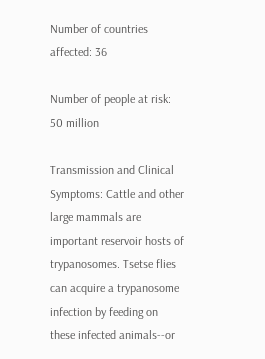Number of countries affected: 36

Number of people at risk: 50 million

Transmission and Clinical Symptoms: Cattle and other large mammals are important reservoir hosts of trypanosomes. Tsetse flies can acquire a trypanosome infection by feeding on these infected animals--or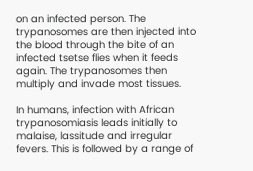on an infected person. The trypanosomes are then injected into the blood through the bite of an infected tsetse flies when it feeds again. The trypanosomes then multiply and invade most tissues.

In humans, infection with African trypanosomiasis leads initially to malaise, lassitude and irregular fevers. This is followed by a range of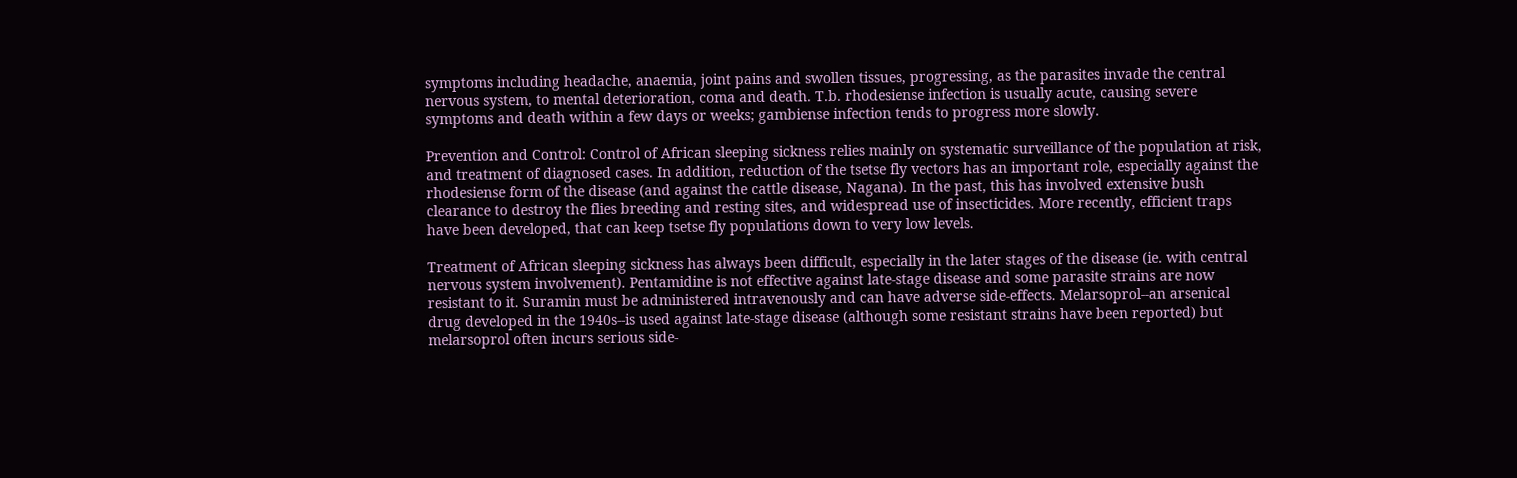symptoms including headache, anaemia, joint pains and swollen tissues, progressing, as the parasites invade the central nervous system, to mental deterioration, coma and death. T.b. rhodesiense infection is usually acute, causing severe symptoms and death within a few days or weeks; gambiense infection tends to progress more slowly.

Prevention and Control: Control of African sleeping sickness relies mainly on systematic surveillance of the population at risk, and treatment of diagnosed cases. In addition, reduction of the tsetse fly vectors has an important role, especially against the rhodesiense form of the disease (and against the cattle disease, Nagana). In the past, this has involved extensive bush clearance to destroy the flies breeding and resting sites, and widespread use of insecticides. More recently, efficient traps have been developed, that can keep tsetse fly populations down to very low levels.

Treatment of African sleeping sickness has always been difficult, especially in the later stages of the disease (ie. with central nervous system involvement). Pentamidine is not effective against late-stage disease and some parasite strains are now resistant to it. Suramin must be administered intravenously and can have adverse side-effects. Melarsoprol--an arsenical drug developed in the 1940s--is used against late-stage disease (although some resistant strains have been reported) but melarsoprol often incurs serious side-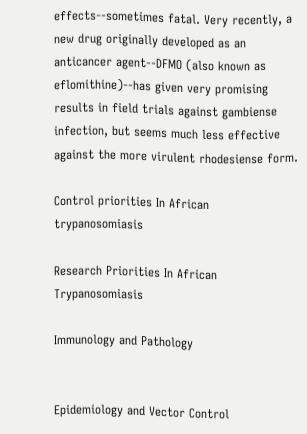effects--sometimes fatal. Very recently, a new drug originally developed as an anticancer agent--DFMO (also known as eflomithine)--has given very promising results in field trials against gambiense infection, but seems much less effective against the more virulent rhodesiense form.

Control priorities In African trypanosomiasis

Research Priorities In African Trypanosomiasis

Immunology and Pathology


Epidemiology and Vector Control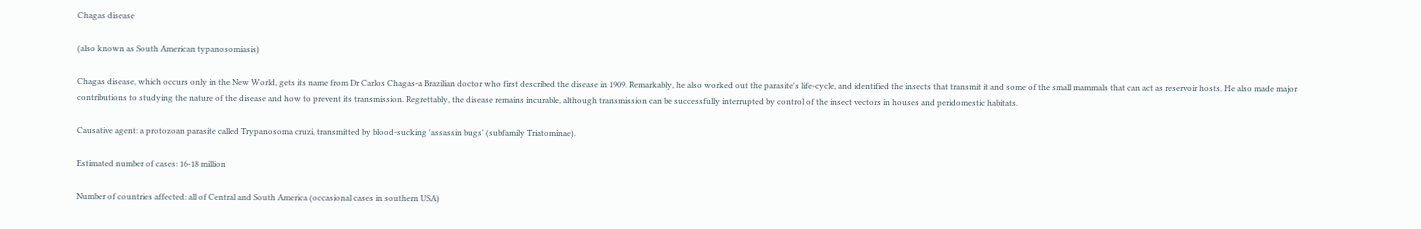Chagas disease

(also known as South American typanosomiasis)

Chagas disease, which occurs only in the New World, gets its name from Dr Carlos Chagas-a Brazilian doctor who first described the disease in 1909. Remarkably, he also worked out the parasite's life-cycle, and identified the insects that transmit it and some of the small mammals that can act as reservoir hosts. He also made major contributions to studying the nature of the disease and how to prevent its transmission. Regrettably, the disease remains incurable, although transmission can be successfully interrupted by control of the insect vectors in houses and peridomestic habitats.

Causative agent: a protozoan parasite called Trypanosoma cruzi, transmitted by blood-sucking 'assassin bugs' (subfamily Triatominae).

Estimated number of cases: 16-18 million

Number of countries affected: all of Central and South America (occasional cases in southern USA)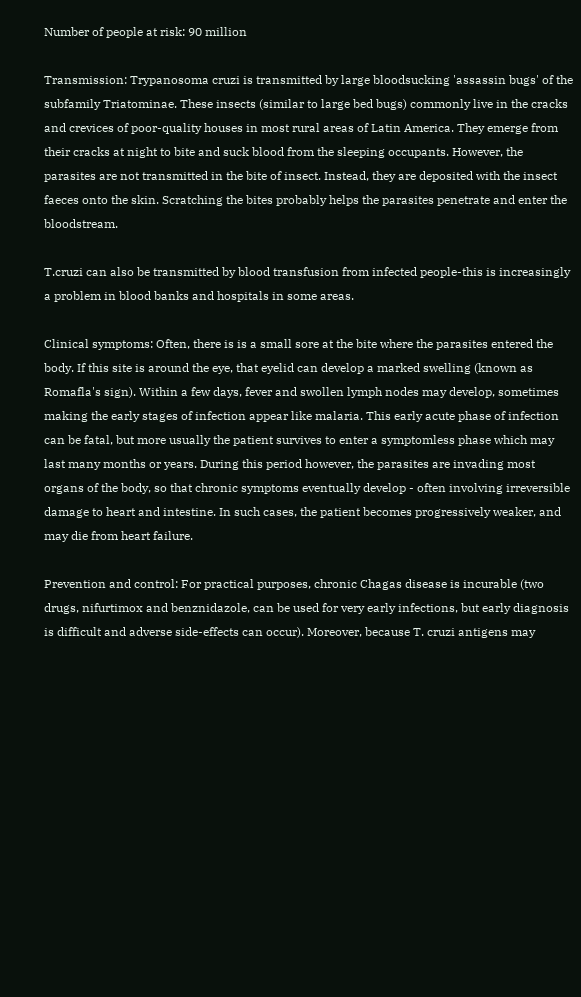Number of people at risk: 90 million

Transmission: Trypanosoma cruzi is transmitted by large bloodsucking 'assassin bugs' of the subfamily Triatominae. These insects (similar to large bed bugs) commonly live in the cracks and crevices of poor-quality houses in most rural areas of Latin America. They emerge from their cracks at night to bite and suck blood from the sleeping occupants. However, the parasites are not transmitted in the bite of insect. Instead, they are deposited with the insect faeces onto the skin. Scratching the bites probably helps the parasites penetrate and enter the bloodstream.

T.cruzi can also be transmitted by blood transfusion from infected people-this is increasingly a problem in blood banks and hospitals in some areas.

Clinical symptoms: Often, there is is a small sore at the bite where the parasites entered the body. If this site is around the eye, that eyelid can develop a marked swelling (known as Romafla's sign). Within a few days, fever and swollen lymph nodes may develop, sometimes making the early stages of infection appear like malaria. This early acute phase of infection can be fatal, but more usually the patient survives to enter a symptomless phase which may last many months or years. During this period however, the parasites are invading most organs of the body, so that chronic symptoms eventually develop - often involving irreversible damage to heart and intestine. In such cases, the patient becomes progressively weaker, and may die from heart failure.

Prevention and control: For practical purposes, chronic Chagas disease is incurable (two drugs, nifurtimox and benznidazole, can be used for very early infections, but early diagnosis is difficult and adverse side-effects can occur). Moreover, because T. cruzi antigens may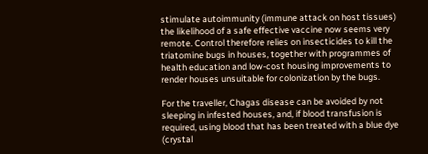stimulate autoimmunity (immune attack on host tissues) the likelihood of a safe effective vaccine now seems very remote. Control therefore relies on insecticides to kill the triatomine bugs in houses, together with programmes of health education and low-cost housing improvements to render houses unsuitable for colonization by the bugs.

For the traveller, Chagas disease can be avoided by not sleeping in infested houses, and, if blood transfusion is required, using blood that has been treated with a blue dye (crystal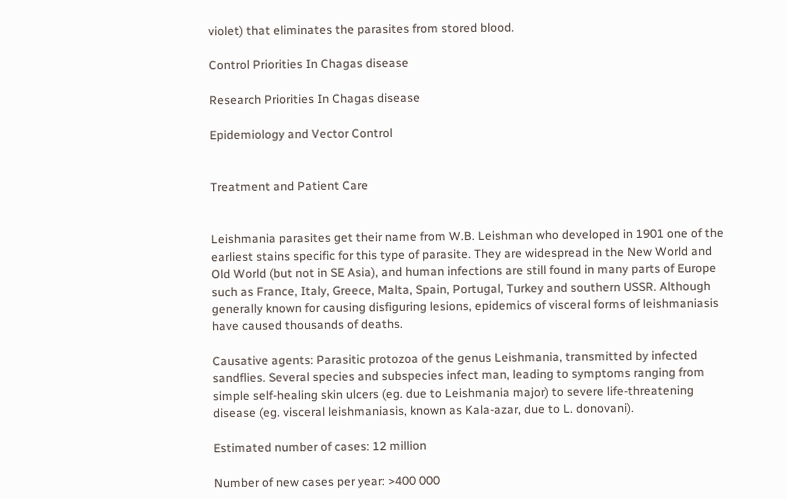violet) that eliminates the parasites from stored blood.

Control Priorities In Chagas disease

Research Priorities In Chagas disease

Epidemiology and Vector Control


Treatment and Patient Care


Leishmania parasites get their name from W.B. Leishman who developed in 1901 one of the earliest stains specific for this type of parasite. They are widespread in the New World and Old World (but not in SE Asia), and human infections are still found in many parts of Europe such as France, Italy, Greece, Malta, Spain, Portugal, Turkey and southern USSR. Although generally known for causing disfiguring lesions, epidemics of visceral forms of leishmaniasis have caused thousands of deaths.

Causative agents: Parasitic protozoa of the genus Leishmania, transmitted by infected sandflies. Several species and subspecies infect man, leading to symptoms ranging from simple self-healing skin ulcers (eg. due to Leishmania major) to severe life-threatening disease (eg. visceral leishmaniasis, known as Kala-azar, due to L. donovani).

Estimated number of cases: 12 million

Number of new cases per year: >400 000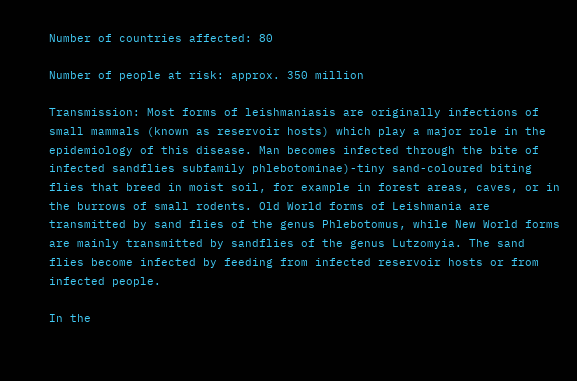Number of countries affected: 80

Number of people at risk: approx. 350 million

Transmission: Most forms of leishmaniasis are originally infections of small mammals (known as reservoir hosts) which play a major role in the epidemiology of this disease. Man becomes infected through the bite of infected sandflies subfamily phlebotominae)-tiny sand-coloured biting flies that breed in moist soil, for example in forest areas, caves, or in the burrows of small rodents. Old World forms of Leishmania are transmitted by sand flies of the genus Phlebotomus, while New World forms are mainly transmitted by sandflies of the genus Lutzomyia. The sand flies become infected by feeding from infected reservoir hosts or from infected people.

In the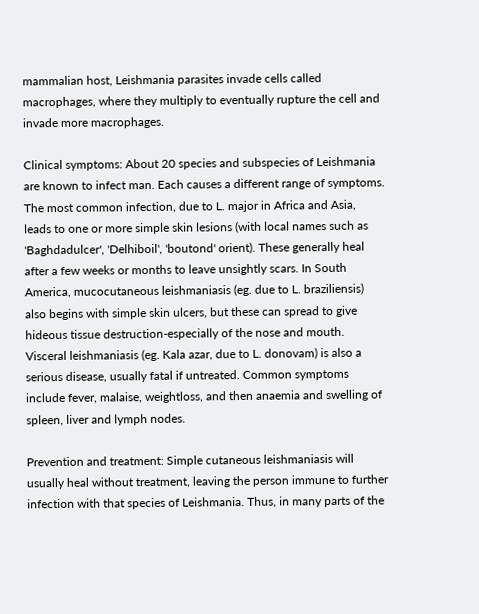mammalian host, Leishmania parasites invade cells called macrophages, where they multiply to eventually rupture the cell and invade more macrophages.

Clinical symptoms: About 20 species and subspecies of Leishmania are known to infect man. Each causes a different range of symptoms. The most common infection, due to L. major in Africa and Asia, leads to one or more simple skin lesions (with local names such as 'Baghdadulcer', 'Delhiboil', 'boutond' orient). These generally heal after a few weeks or months to leave unsightly scars. In South America, mucocutaneous leishmaniasis (eg. due to L. braziliensis) also begins with simple skin ulcers, but these can spread to give hideous tissue destruction-especially of the nose and mouth. Visceral leishmaniasis (eg. Kala azar, due to L. donovam) is also a serious disease, usually fatal if untreated. Common symptoms include fever, malaise, weightloss, and then anaemia and swelling of spleen, liver and lymph nodes.

Prevention and treatment: Simple cutaneous leishmaniasis will usually heal without treatment, leaving the person immune to further infection with that species of Leishmania. Thus, in many parts of the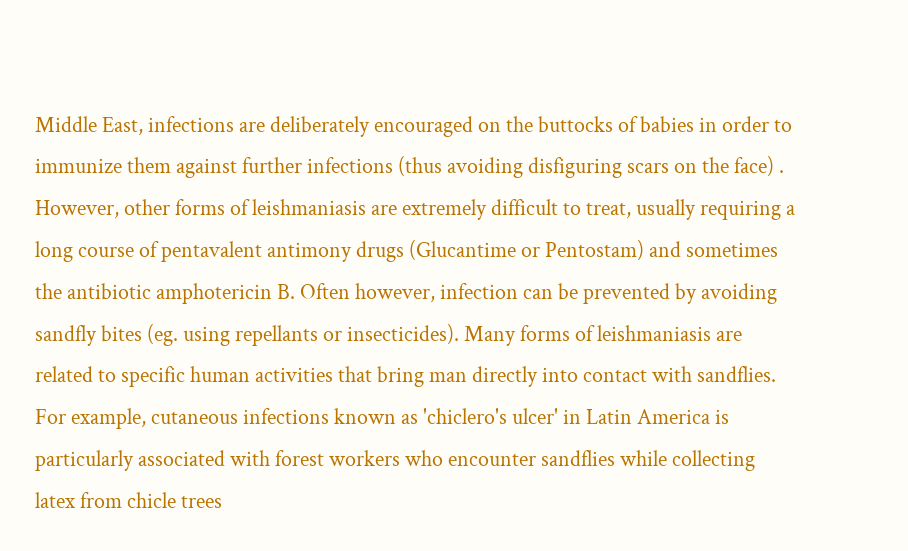Middle East, infections are deliberately encouraged on the buttocks of babies in order to immunize them against further infections (thus avoiding disfiguring scars on the face) . However, other forms of leishmaniasis are extremely difficult to treat, usually requiring a long course of pentavalent antimony drugs (Glucantime or Pentostam) and sometimes the antibiotic amphotericin B. Often however, infection can be prevented by avoiding sandfly bites (eg. using repellants or insecticides). Many forms of leishmaniasis are related to specific human activities that bring man directly into contact with sandflies. For example, cutaneous infections known as 'chiclero's ulcer' in Latin America is particularly associated with forest workers who encounter sandflies while collecting latex from chicle trees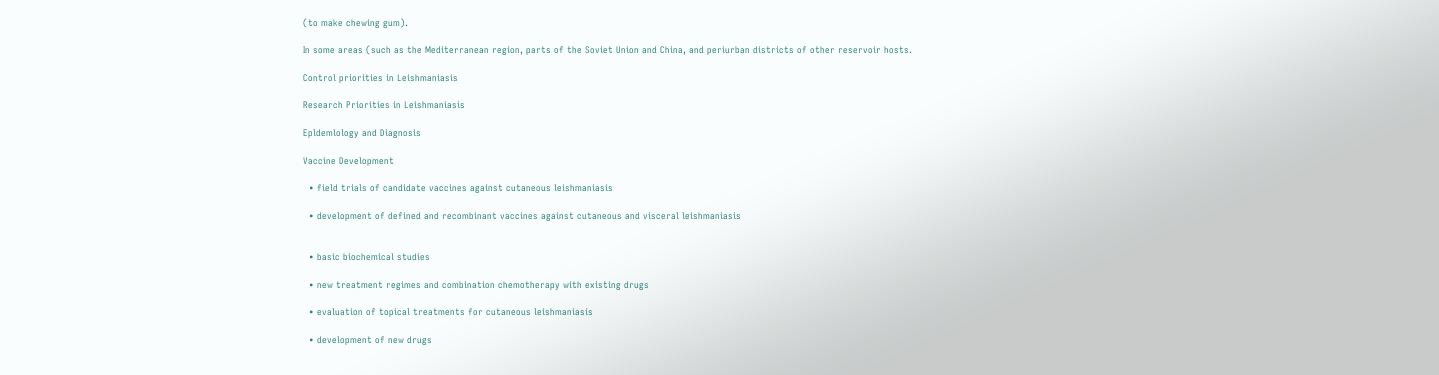(to make chewing gum).

In some areas (such as the Mediterranean region, parts of the Soviet Union and China, and periurban districts of other reservoir hosts.

Control priorities in Leishmaniasis

Research Priorities in Leishmaniasis

Epldemlology and Diagnosis

Vaccine Development

  • field trials of candidate vaccines against cutaneous leishmaniasis

  • development of defined and recombinant vaccines against cutaneous and visceral leishmaniasis


  • basic biochemical studies

  • new treatment regimes and combination chemotherapy with existing drugs

  • evaluation of topical treatments for cutaneous leishmaniasis

  • development of new drugs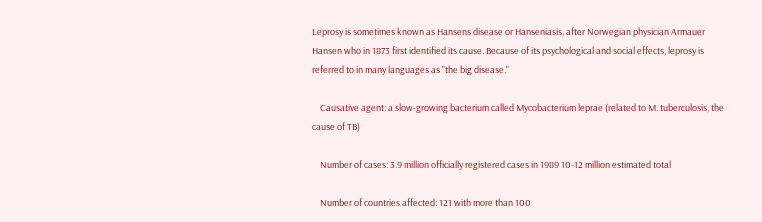Leprosy is sometimes known as Hansens disease or Hanseniasis, after Norwegian physician Armauer Hansen who in 1873 first identified its cause. Because of its psychological and social effects, leprosy is referred to in many languages as "the big disease."

    Causative agent: a slow-growing bacterium called Mycobacterium leprae (related to M. tuberculosis, the cause of TB)

    Number of cases: 3.9 million officially registered cases in 1989 10-12 million estimated total

    Number of countries affected: 121 with more than 100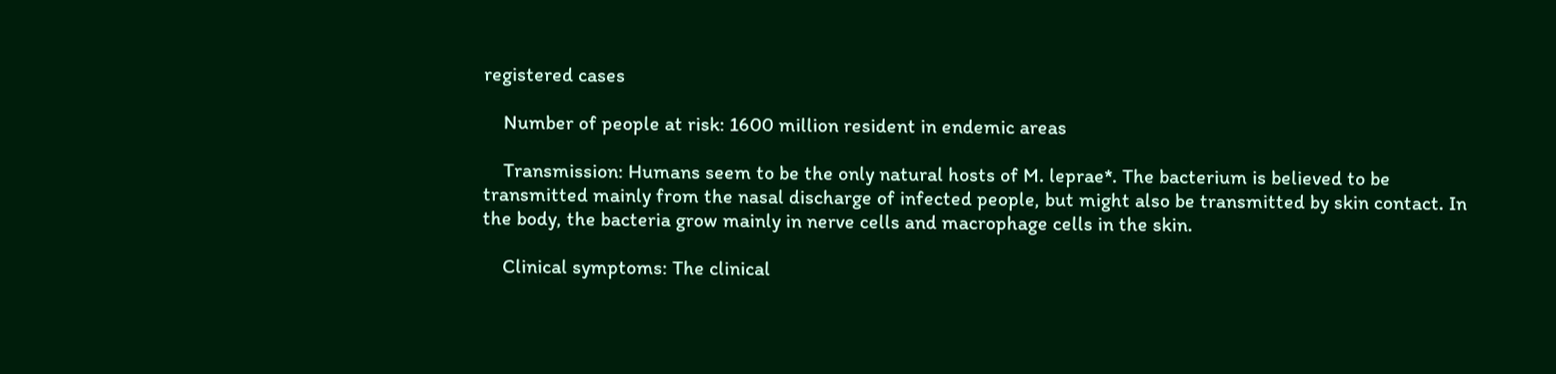registered cases

    Number of people at risk: 1600 million resident in endemic areas

    Transmission: Humans seem to be the only natural hosts of M. leprae*. The bacterium is believed to be transmitted mainly from the nasal discharge of infected people, but might also be transmitted by skin contact. In the body, the bacteria grow mainly in nerve cells and macrophage cells in the skin.

    Clinical symptoms: The clinical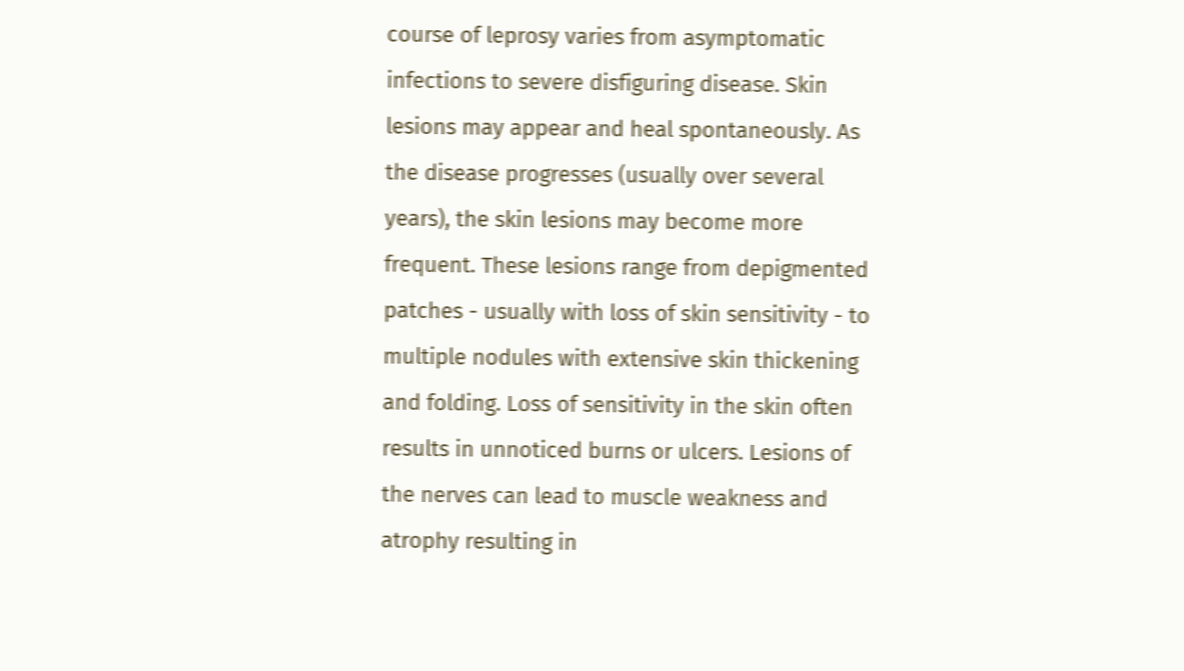course of leprosy varies from asymptomatic infections to severe disfiguring disease. Skin lesions may appear and heal spontaneously. As the disease progresses (usually over several years), the skin lesions may become more frequent. These lesions range from depigmented patches - usually with loss of skin sensitivity - to multiple nodules with extensive skin thickening and folding. Loss of sensitivity in the skin often results in unnoticed burns or ulcers. Lesions of the nerves can lead to muscle weakness and atrophy resulting in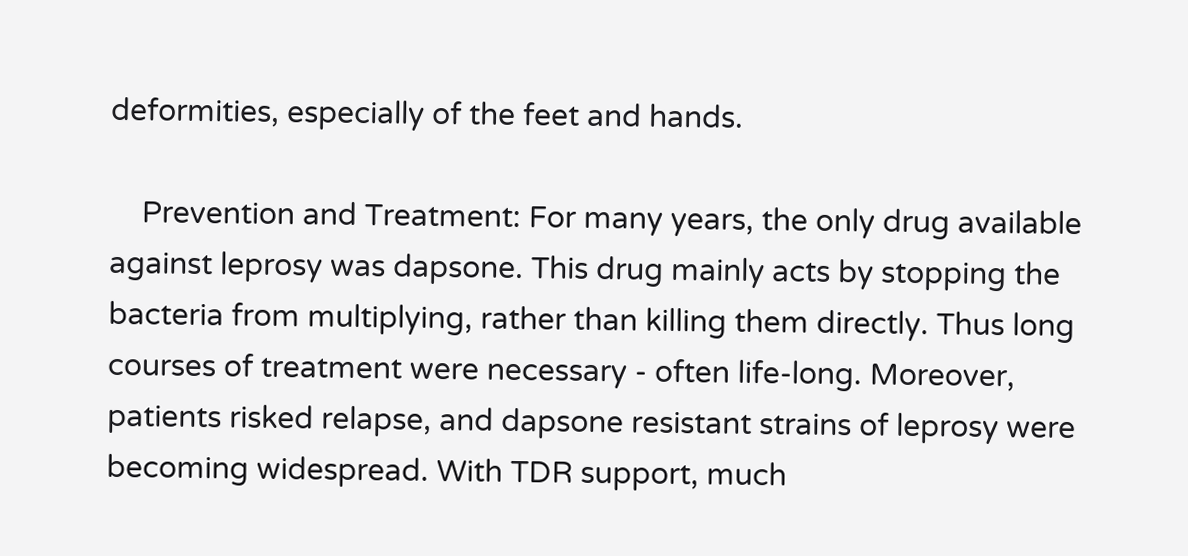deformities, especially of the feet and hands.

    Prevention and Treatment: For many years, the only drug available against leprosy was dapsone. This drug mainly acts by stopping the bacteria from multiplying, rather than killing them directly. Thus long courses of treatment were necessary - often life-long. Moreover, patients risked relapse, and dapsone resistant strains of leprosy were becoming widespread. With TDR support, much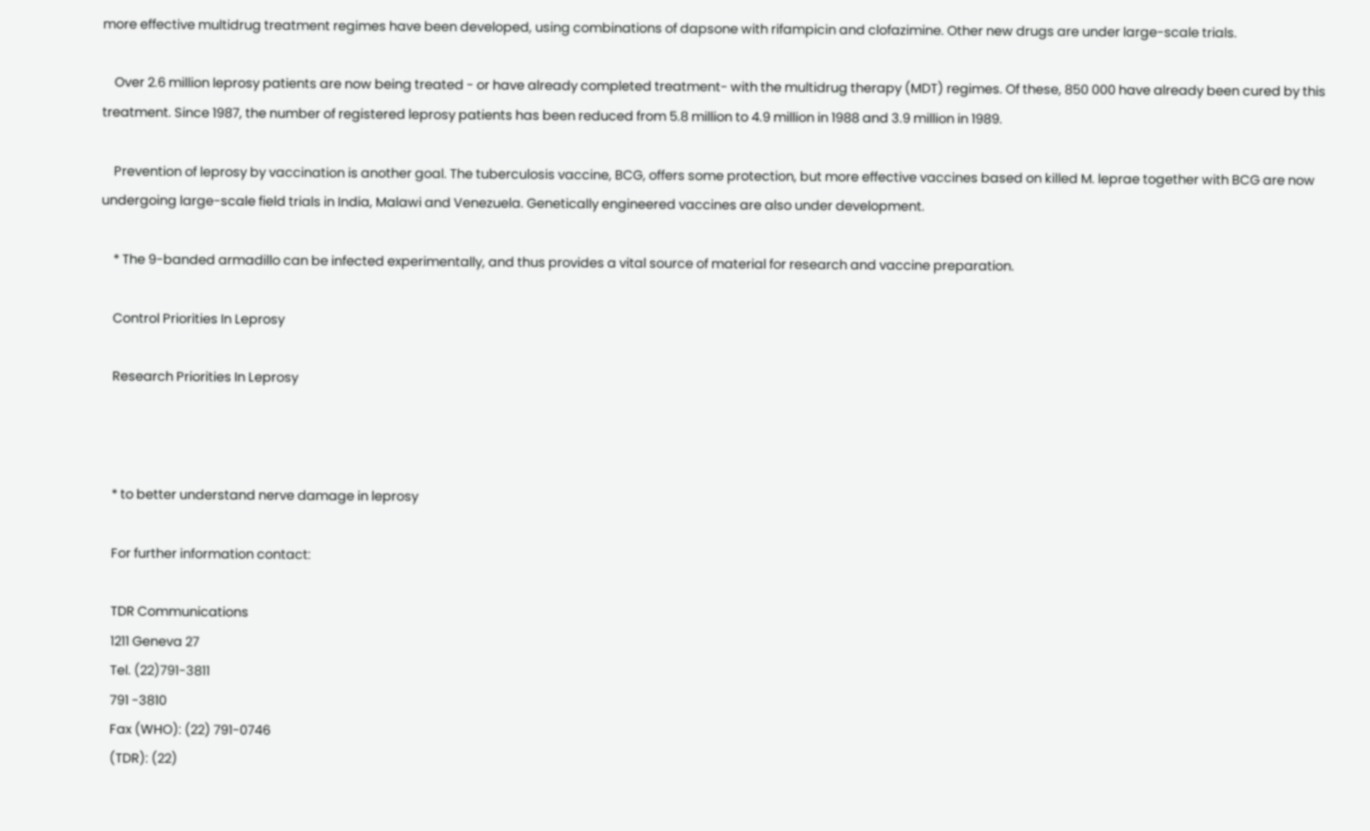more effective multidrug treatment regimes have been developed, using combinations of dapsone with rifampicin and clofazimine. Other new drugs are under large-scale trials.

    Over 2.6 million leprosy patients are now being treated - or have already completed treatment- with the multidrug therapy (MDT) regimes. Of these, 850 000 have already been cured by this treatment. Since 1987, the number of registered leprosy patients has been reduced from 5.8 million to 4.9 million in 1988 and 3.9 million in 1989.

    Prevention of leprosy by vaccination is another goal. The tuberculosis vaccine, BCG, offers some protection, but more effective vaccines based on killed M. leprae together with BCG are now undergoing large-scale field trials in India, Malawi and Venezuela. Genetically engineered vaccines are also under development.

    * The 9-banded armadillo can be infected experimentally, and thus provides a vital source of material for research and vaccine preparation.

    Control Priorities In Leprosy

    Research Priorities In Leprosy



    * to better understand nerve damage in leprosy

    For further information contact:

    TDR Communications
    1211 Geneva 27
    Tel. (22)791-3811
    791 -3810
    Fax (WHO): (22) 791-0746
    (TDR): (22)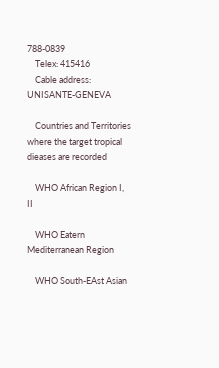788-0839
    Telex: 415416
    Cable address: UNISANTE-GENEVA

    Countries and Territories where the target tropical dieases are recorded

    WHO African Region I, II

    WHO Eatern Mediterranean Region

    WHO South-EAst Asian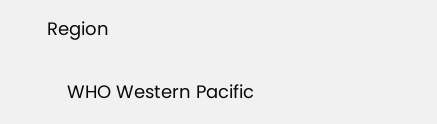Region

    WHO Western Pacific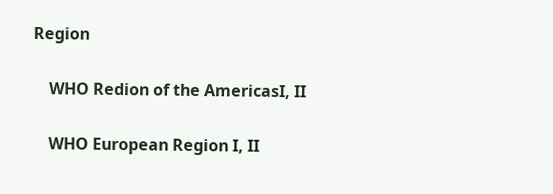Region

    WHO Redion of the AmericasI, II

    WHO European Region I, II